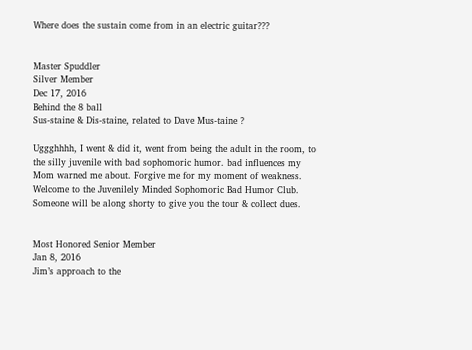Where does the sustain come from in an electric guitar???


Master Spuddler
Silver Member
Dec 17, 2016
Behind the 8 ball
Sus-staine & Dis-staine, related to Dave Mus-taine ?

Uggghhhh, I went & did it, went from being the adult in the room, to the silly juvenile with bad sophomoric humor. bad influences my Mom warned me about. Forgive me for my moment of weakness.
Welcome to the Juvenilely Minded Sophomoric Bad Humor Club. Someone will be along shorty to give you the tour & collect dues.


Most Honored Senior Member
Jan 8, 2016
Jim’s approach to the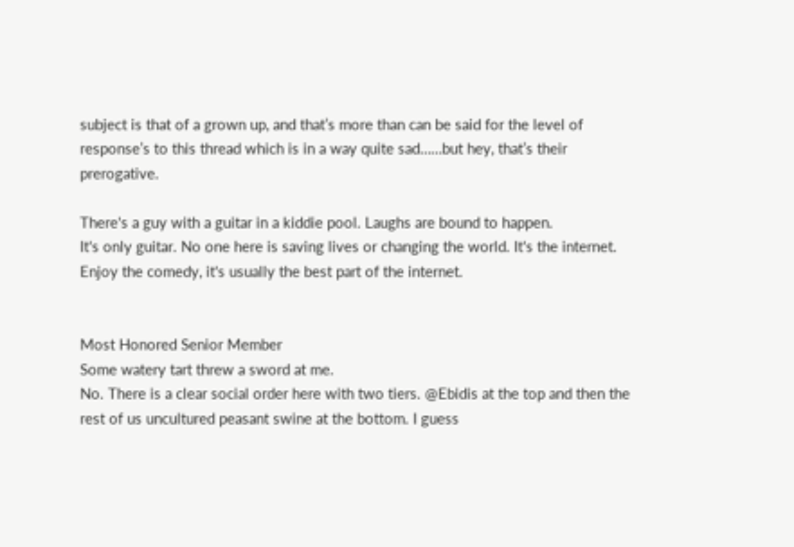subject is that of a grown up, and that’s more than can be said for the level of response’s to this thread which is in a way quite sad……but hey, that’s their prerogative.

There's a guy with a guitar in a kiddie pool. Laughs are bound to happen.
It's only guitar. No one here is saving lives or changing the world. It's the internet. Enjoy the comedy, it's usually the best part of the internet.


Most Honored Senior Member
Some watery tart threw a sword at me.
No. There is a clear social order here with two tiers. @Ebidis at the top and then the rest of us uncultured peasant swine at the bottom. I guess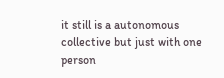it still is a autonomous collective but just with one person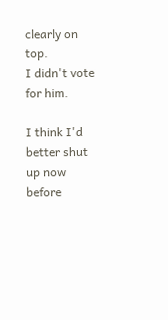clearly on top.
I didn't vote for him.

I think I'd better shut up now before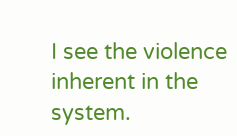I see the violence inherent in the system.